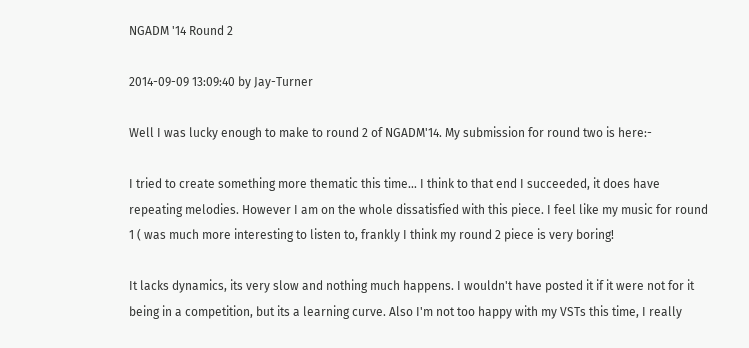NGADM '14 Round 2

2014-09-09 13:09:40 by Jay-Turner

Well I was lucky enough to make to round 2 of NGADM'14. My submission for round two is here:-

I tried to create something more thematic this time... I think to that end I succeeded, it does have repeating melodies. However I am on the whole dissatisfied with this piece. I feel like my music for round 1 ( was much more interesting to listen to, frankly I think my round 2 piece is very boring!

It lacks dynamics, its very slow and nothing much happens. I wouldn't have posted it if it were not for it being in a competition, but its a learning curve. Also I'm not too happy with my VSTs this time, I really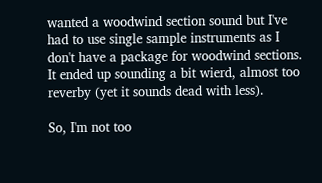wanted a woodwind section sound but I've had to use single sample instruments as I don't have a package for woodwind sections. It ended up sounding a bit wierd, almost too reverby (yet it sounds dead with less).

So, I'm not too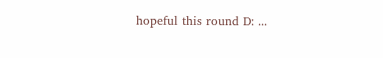hopeful this round D: ...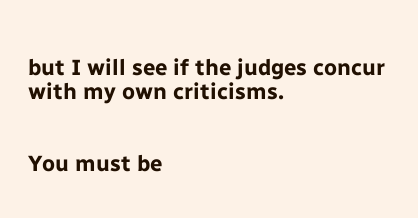but I will see if the judges concur with my own criticisms.


You must be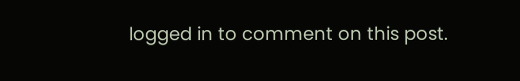logged in to comment on this post.